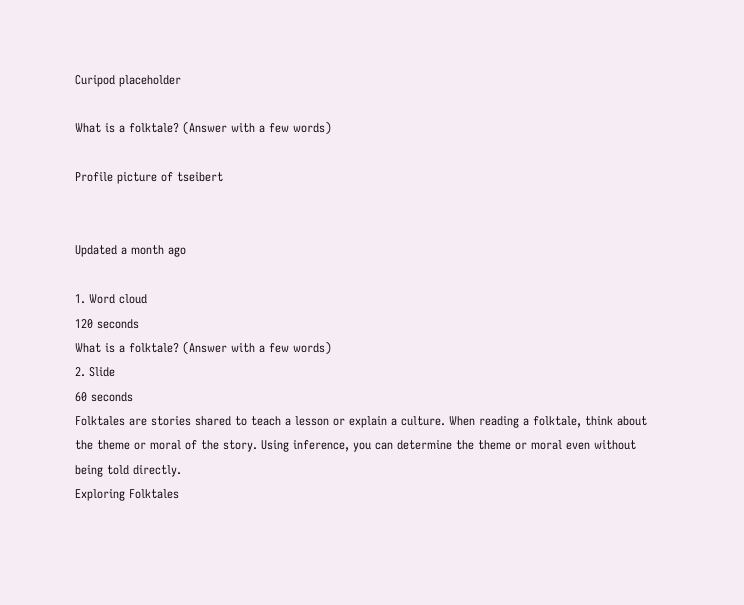Curipod placeholder

What is a folktale? (Answer with a few words)

Profile picture of tseibert


Updated a month ago

1. Word cloud
120 seconds
What is a folktale? (Answer with a few words)
2. Slide
60 seconds
Folktales are stories shared to teach a lesson or explain a culture. When reading a folktale, think about the theme or moral of the story. Using inference, you can determine the theme or moral even without being told directly.
Exploring Folktales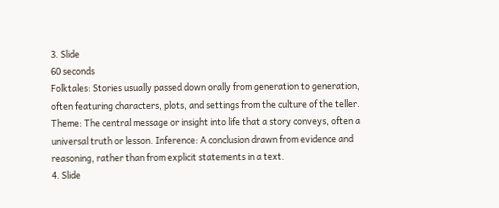3. Slide
60 seconds
Folktales: Stories usually passed down orally from generation to generation, often featuring characters, plots, and settings from the culture of the teller. Theme: The central message or insight into life that a story conveys, often a universal truth or lesson. Inference: A conclusion drawn from evidence and reasoning, rather than from explicit statements in a text.
4. Slide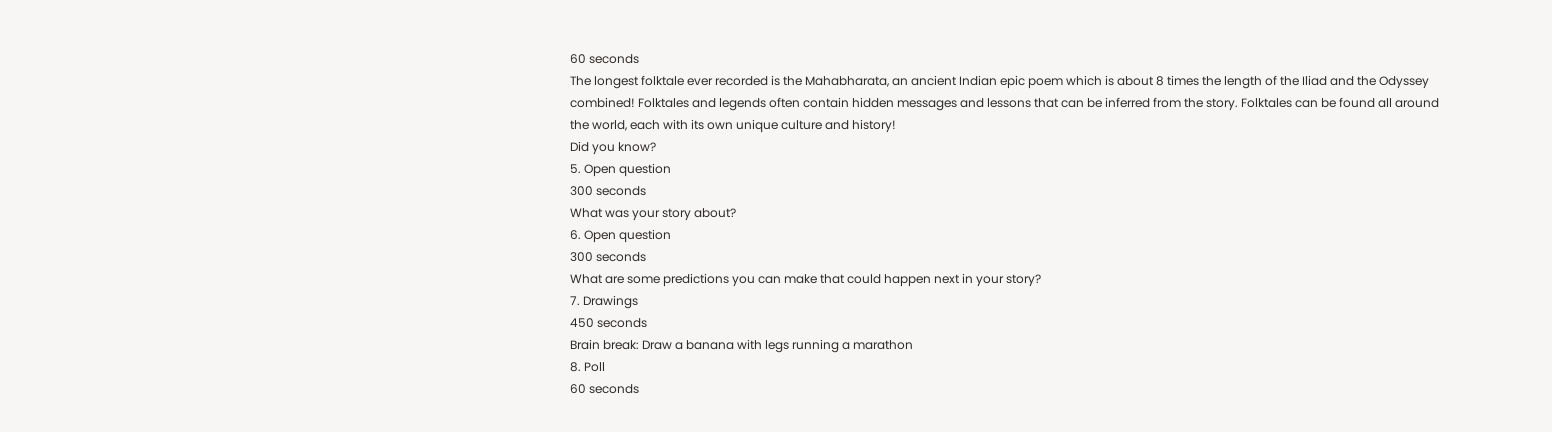60 seconds
The longest folktale ever recorded is the Mahabharata, an ancient Indian epic poem which is about 8 times the length of the Iliad and the Odyssey combined! Folktales and legends often contain hidden messages and lessons that can be inferred from the story. Folktales can be found all around the world, each with its own unique culture and history!
Did you know?
5. Open question
300 seconds
What was your story about?
6. Open question
300 seconds
What are some predictions you can make that could happen next in your story?
7. Drawings
450 seconds
Brain break: Draw a banana with legs running a marathon
8. Poll
60 seconds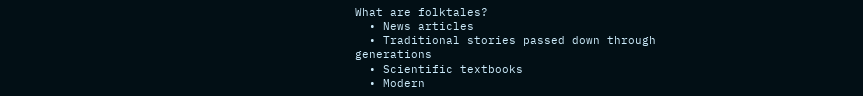What are folktales?
  • News articles
  • Traditional stories passed down through generations
  • Scientific textbooks
  • Modern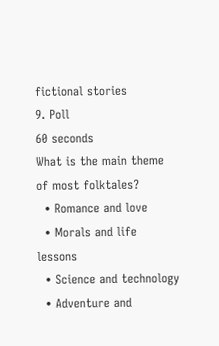fictional stories
9. Poll
60 seconds
What is the main theme of most folktales?
  • Romance and love
  • Morals and life lessons
  • Science and technology
  • Adventure and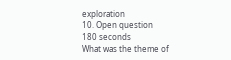exploration
10. Open question
180 seconds
What was the theme of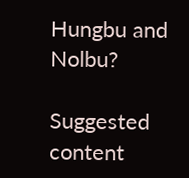Hungbu and Nolbu?

Suggested content